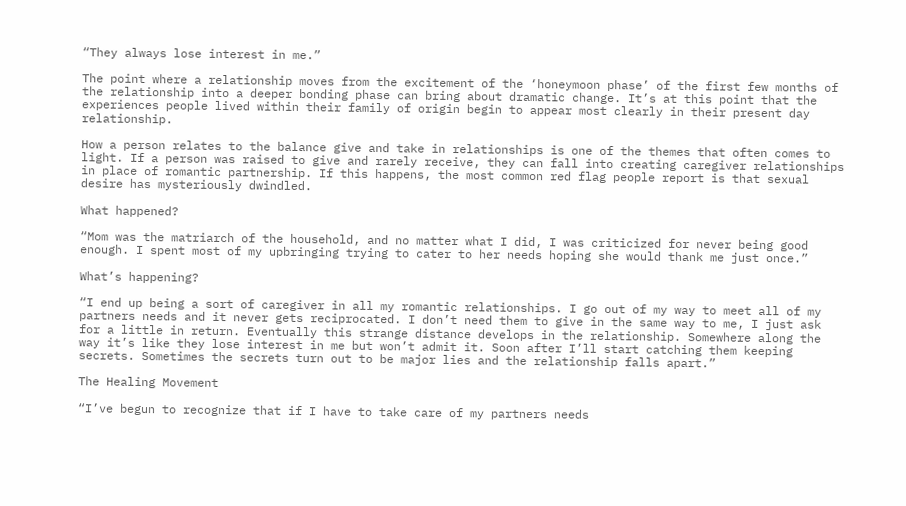“They always lose interest in me.”

The point where a relationship moves from the excitement of the ‘honeymoon phase’ of the first few months of the relationship into a deeper bonding phase can bring about dramatic change. It’s at this point that the experiences people lived within their family of origin begin to appear most clearly in their present day relationship.

How a person relates to the balance give and take in relationships is one of the themes that often comes to light. If a person was raised to give and rarely receive, they can fall into creating caregiver relationships in place of romantic partnership. If this happens, the most common red flag people report is that sexual desire has mysteriously dwindled.

What happened?

“Mom was the matriarch of the household, and no matter what I did, I was criticized for never being good enough. I spent most of my upbringing trying to cater to her needs hoping she would thank me just once.”

What’s happening?

“I end up being a sort of caregiver in all my romantic relationships. I go out of my way to meet all of my partners needs and it never gets reciprocated. I don’t need them to give in the same way to me, I just ask for a little in return. Eventually this strange distance develops in the relationship. Somewhere along the way it’s like they lose interest in me but won’t admit it. Soon after I’ll start catching them keeping secrets. Sometimes the secrets turn out to be major lies and the relationship falls apart.”

The Healing Movement

“I’ve begun to recognize that if I have to take care of my partners needs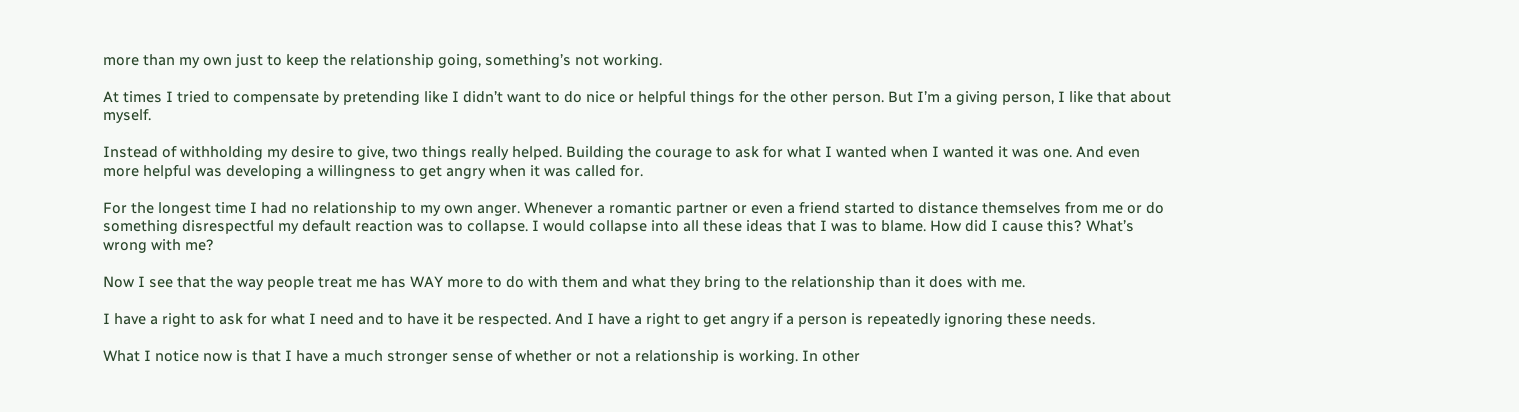more than my own just to keep the relationship going, something’s not working.

At times I tried to compensate by pretending like I didn’t want to do nice or helpful things for the other person. But I’m a giving person, I like that about myself.

Instead of withholding my desire to give, two things really helped. Building the courage to ask for what I wanted when I wanted it was one. And even more helpful was developing a willingness to get angry when it was called for.

For the longest time I had no relationship to my own anger. Whenever a romantic partner or even a friend started to distance themselves from me or do something disrespectful my default reaction was to collapse. I would collapse into all these ideas that I was to blame. How did I cause this? What’s wrong with me?

Now I see that the way people treat me has WAY more to do with them and what they bring to the relationship than it does with me.

I have a right to ask for what I need and to have it be respected. And I have a right to get angry if a person is repeatedly ignoring these needs.

What I notice now is that I have a much stronger sense of whether or not a relationship is working. In other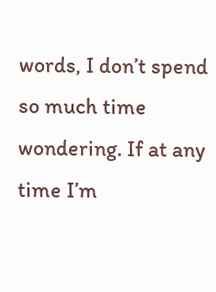words, I don’t spend so much time wondering. If at any time I’m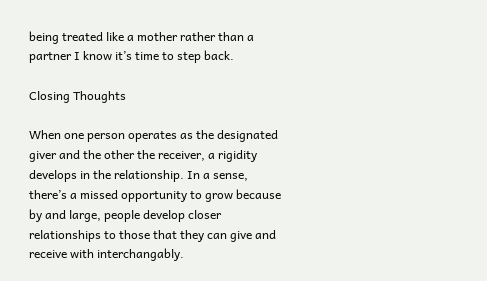being treated like a mother rather than a partner I know it’s time to step back.

Closing Thoughts

When one person operates as the designated giver and the other the receiver, a rigidity develops in the relationship. In a sense, there’s a missed opportunity to grow because by and large, people develop closer relationships to those that they can give and receive with interchangably.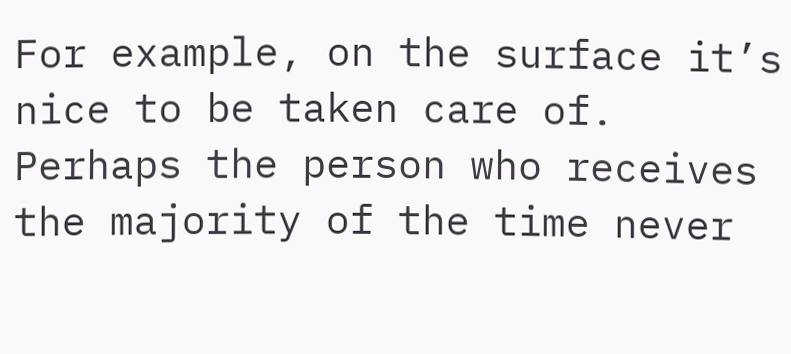For example, on the surface it’s nice to be taken care of. Perhaps the person who receives the majority of the time never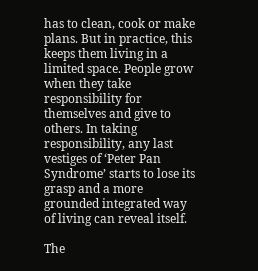has to clean, cook or make plans. But in practice, this keeps them living in a limited space. People grow when they take responsibility for themselves and give to others. In taking responsibility, any last vestiges of ‘Peter Pan Syndrome’ starts to lose its grasp and a more grounded integrated way of living can reveal itself.

The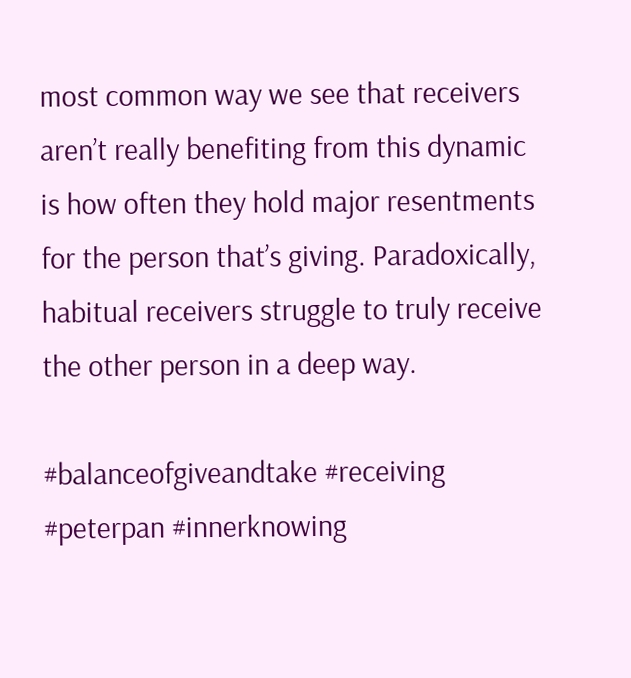most common way we see that receivers aren’t really benefiting from this dynamic is how often they hold major resentments for the person that’s giving. Paradoxically, habitual receivers struggle to truly receive the other person in a deep way.

#balanceofgiveandtake #receiving #peterpan #innerknowing